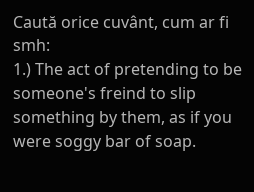Caută orice cuvânt, cum ar fi smh:
1.) The act of pretending to be someone's freind to slip something by them, as if you were soggy bar of soap.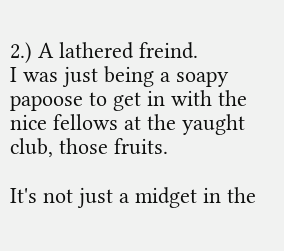2.) A lathered freind.
I was just being a soapy papoose to get in with the nice fellows at the yaught club, those fruits.

It's not just a midget in the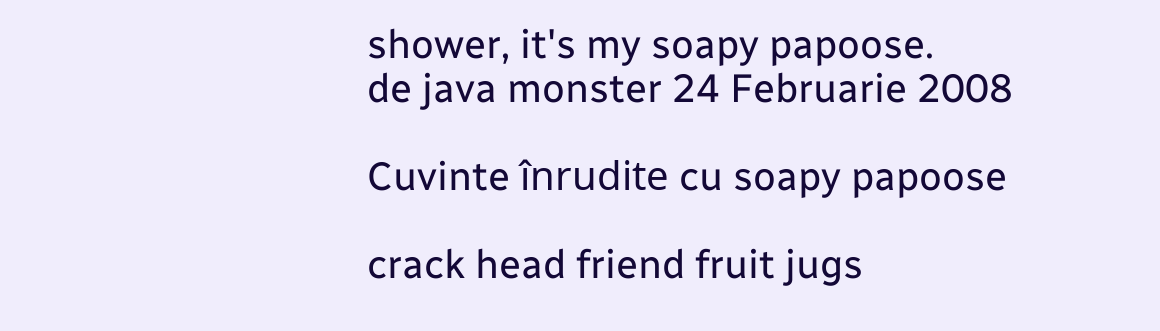shower, it's my soapy papoose.
de java monster 24 Februarie 2008

Cuvinte înrudite cu soapy papoose

crack head friend fruit jugs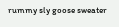rummy sly goose sweater